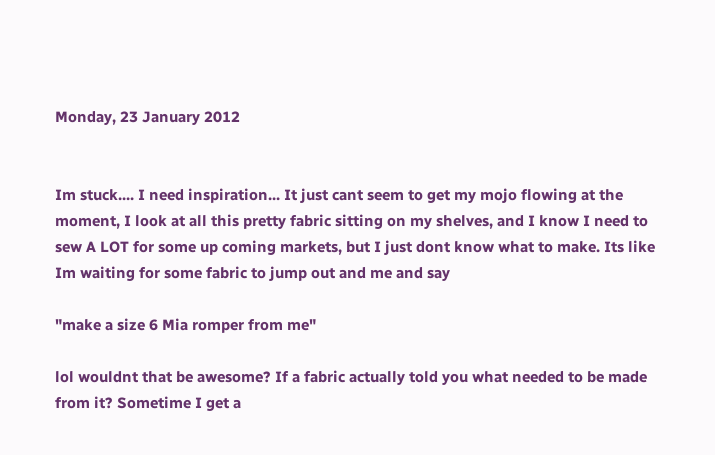Monday, 23 January 2012


Im stuck.... I need inspiration... It just cant seem to get my mojo flowing at the moment, I look at all this pretty fabric sitting on my shelves, and I know I need to sew A LOT for some up coming markets, but I just dont know what to make. Its like Im waiting for some fabric to jump out and me and say

"make a size 6 Mia romper from me"

lol wouldnt that be awesome? If a fabric actually told you what needed to be made from it? Sometime I get a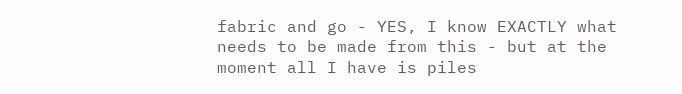fabric and go - YES, I know EXACTLY what needs to be made from this - but at the moment all I have is piles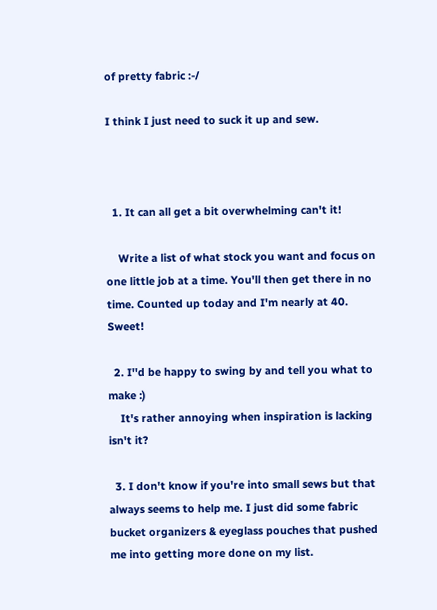of pretty fabric :-/

I think I just need to suck it up and sew.



  1. It can all get a bit overwhelming can't it!

    Write a list of what stock you want and focus on one little job at a time. You'll then get there in no time. Counted up today and I'm nearly at 40. Sweet!

  2. I''d be happy to swing by and tell you what to make :)
    It's rather annoying when inspiration is lacking isn't it?

  3. I don't know if you're into small sews but that always seems to help me. I just did some fabric bucket organizers & eyeglass pouches that pushed me into getting more done on my list.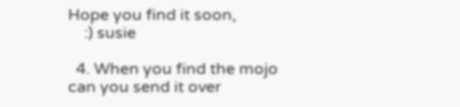Hope you find it soon,
    :) susie

  4. When you find the mojo can you send it over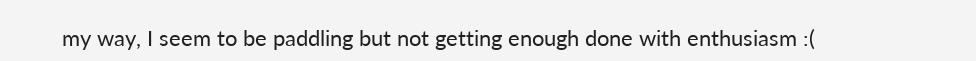my way, I seem to be paddling but not getting enough done with enthusiasm :(